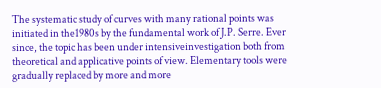The systematic study of curves with many rational points was initiated in the1980s by the fundamental work of J.P. Serre. Ever since, the topic has been under intensiveinvestigation both from theoretical and applicative points of view. Elementary tools were gradually replaced by more and more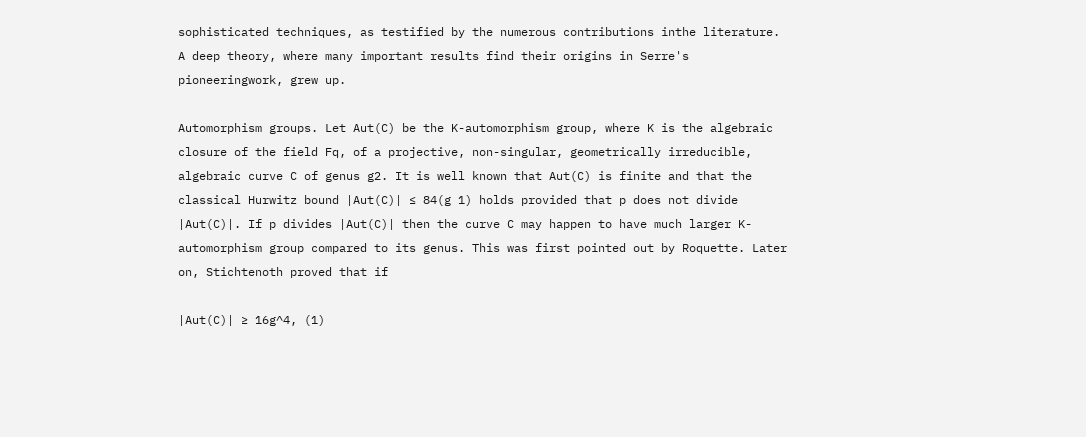sophisticated techniques, as testified by the numerous contributions inthe literature. A deep theory, where many important results find their origins in Serre's pioneeringwork, grew up.

Automorphism groups. Let Aut(C) be the K-automorphism group, where K is the algebraic closure of the field Fq, of a projective, non-singular, geometrically irreducible, algebraic curve C of genus g2. It is well known that Aut(C) is finite and that the classical Hurwitz bound |Aut(C)| ≤ 84(g 1) holds provided that p does not divide |Aut(C)|. If p divides |Aut(C)| then the curve C may happen to have much larger K-automorphism group compared to its genus. This was first pointed out by Roquette. Later on, Stichtenoth proved that if

|Aut(C)| ≥ 16g^4, (1)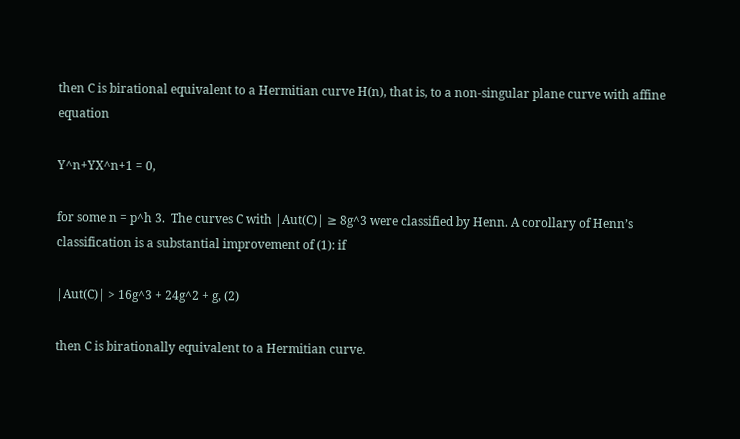then C is birational equivalent to a Hermitian curve H(n), that is, to a non-singular plane curve with affine equation

Y^n+YX^n+1 = 0,

for some n = p^h 3.  The curves C with |Aut(C)| ≥ 8g^3 were classified by Henn. A corollary of Henn’s classification is a substantial improvement of (1): if

|Aut(C)| > 16g^3 + 24g^2 + g, (2)

then C is birationally equivalent to a Hermitian curve.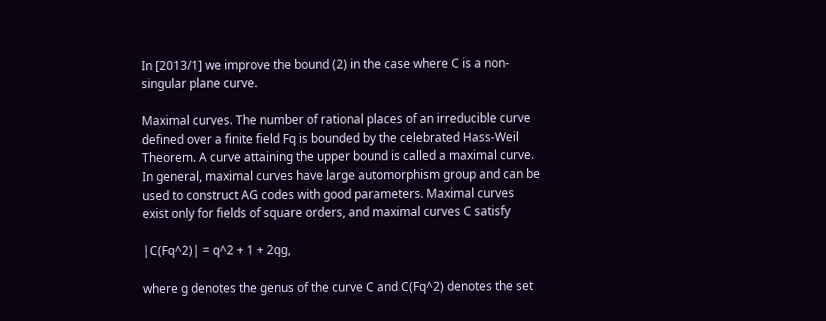In [2013/1] we improve the bound (2) in the case where C is a non-singular plane curve.

Maximal curves. The number of rational places of an irreducible curve defined over a finite field Fq is bounded by the celebrated Hass-Weil Theorem. A curve attaining the upper bound is called a maximal curve. In general, maximal curves have large automorphism group and can be used to construct AG codes with good parameters. Maximal curves exist only for fields of square orders, and maximal curves C satisfy

|C(Fq^2)| = q^2 + 1 + 2qg,

where g denotes the genus of the curve C and C(Fq^2) denotes the set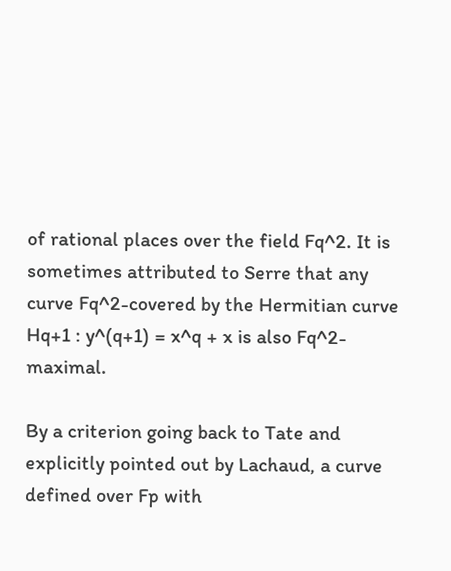of rational places over the field Fq^2. It is sometimes attributed to Serre that any curve Fq^2-covered by the Hermitian curve Hq+1 : y^(q+1) = x^q + x is also Fq^2-maximal.

By a criterion going back to Tate and explicitly pointed out by Lachaud, a curve defined over Fp with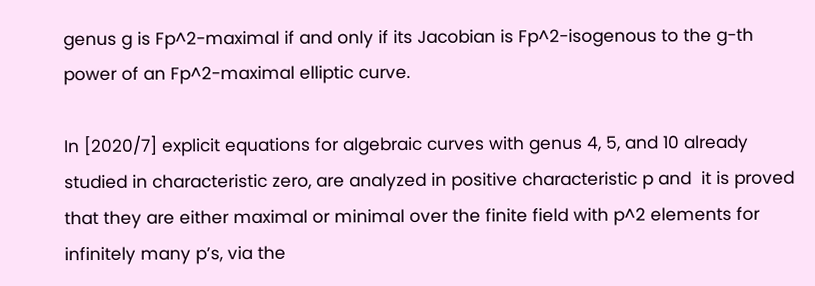genus g is Fp^2-maximal if and only if its Jacobian is Fp^2-isogenous to the g-th power of an Fp^2-maximal elliptic curve.

In [2020/7] explicit equations for algebraic curves with genus 4, 5, and 10 already studied in characteristic zero, are analyzed in positive characteristic p and  it is proved that they are either maximal or minimal over the finite field with p^2 elements for infinitely many p’s, via the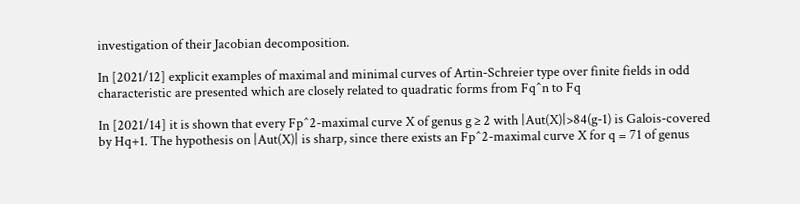investigation of their Jacobian decomposition.

In [2021/12] explicit examples of maximal and minimal curves of Artin-Schreier type over finite fields in odd characteristic are presented which are closely related to quadratic forms from Fq^n to Fq

In [2021/14] it is shown that every Fp^2-maximal curve X of genus g ≥ 2 with |Aut(X)|>84(g-1) is Galois-covered by Hq+1. The hypothesis on |Aut(X)| is sharp, since there exists an Fp^2-maximal curve X for q = 71 of genus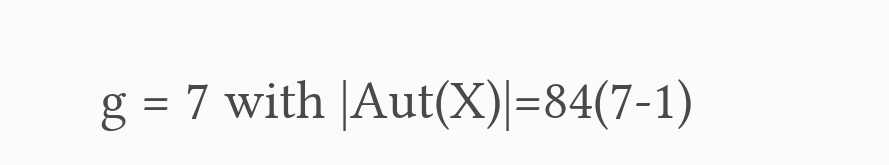g = 7 with |Aut(X)|=84(7-1)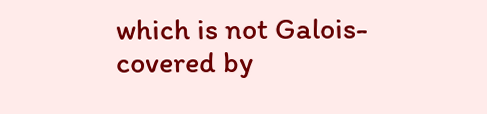which is not Galois-covered by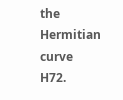the Hermitian curve H72.